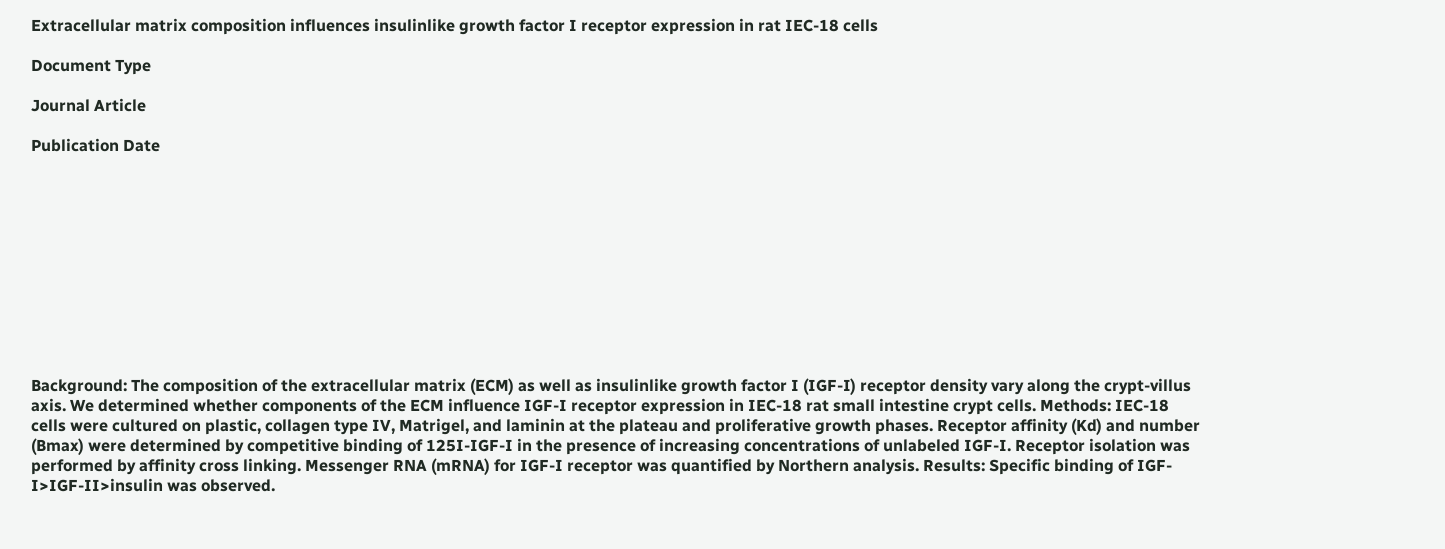Extracellular matrix composition influences insulinlike growth factor I receptor expression in rat IEC-18 cells

Document Type

Journal Article

Publication Date











Background: The composition of the extracellular matrix (ECM) as well as insulinlike growth factor I (IGF-I) receptor density vary along the crypt-villus axis. We determined whether components of the ECM influence IGF-I receptor expression in IEC-18 rat small intestine crypt cells. Methods: IEC-18 cells were cultured on plastic, collagen type IV, Matrigel, and laminin at the plateau and proliferative growth phases. Receptor affinity (Kd) and number (Bmax) were determined by competitive binding of 125I-IGF-I in the presence of increasing concentrations of unlabeled IGF-I. Receptor isolation was performed by affinity cross linking. Messenger RNA (mRNA) for IGF-I receptor was quantified by Northern analysis. Results: Specific binding of IGF-I>IGF-II>insulin was observed.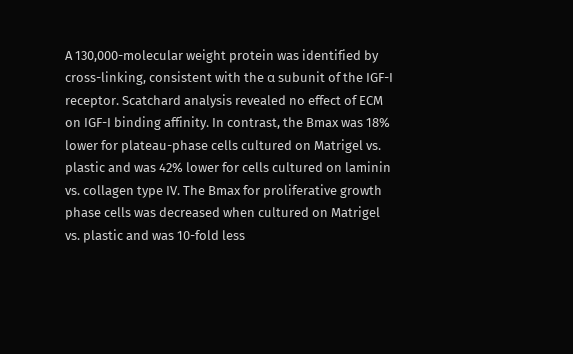A 130,000-molecular weight protein was identified by cross-linking, consistent with the α subunit of the IGF-I receptor. Scatchard analysis revealed no effect of ECM on IGF-I binding affinity. In contrast, the Bmax was 18% lower for plateau-phase cells cultured on Matrigel vs. plastic and was 42% lower for cells cultured on laminin vs. collagen type IV. The Bmax for proliferative growth phase cells was decreased when cultured on Matrigel vs. plastic and was 10-fold less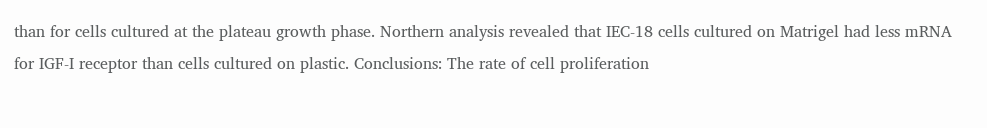than for cells cultured at the plateau growth phase. Northern analysis revealed that IEC-18 cells cultured on Matrigel had less mRNA for IGF-I receptor than cells cultured on plastic. Conclusions: The rate of cell proliferation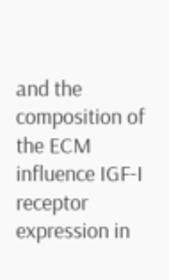and the composition of the ECM influence IGF-I receptor expression in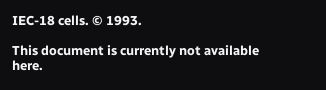IEC-18 cells. © 1993.

This document is currently not available here.